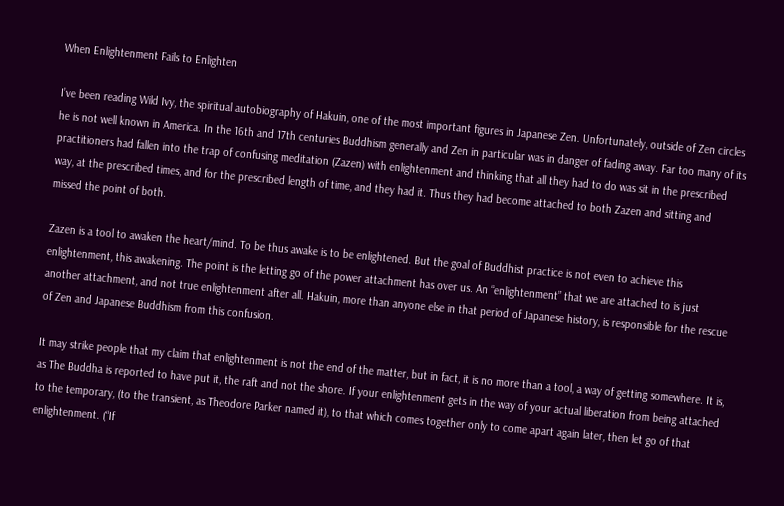When Enlightenment Fails to Enlighten

I’ve been reading Wild Ivy, the spiritual autobiography of Hakuin, one of the most important figures in Japanese Zen. Unfortunately, outside of Zen circles he is not well known in America. In the 16th and 17th centuries Buddhism generally and Zen in particular was in danger of fading away. Far too many of its practitioners had fallen into the trap of confusing meditation (Zazen) with enlightenment and thinking that all they had to do was sit in the prescribed way, at the prescribed times, and for the prescribed length of time, and they had it. Thus they had become attached to both Zazen and sitting and missed the point of both.

Zazen is a tool to awaken the heart/mind. To be thus awake is to be enlightened. But the goal of Buddhist practice is not even to achieve this enlightenment, this awakening. The point is the letting go of the power attachment has over us. An “enlightenment” that we are attached to is just another attachment, and not true enlightenment after all. Hakuin, more than anyone else in that period of Japanese history, is responsible for the rescue of Zen and Japanese Buddhism from this confusion.

It may strike people that my claim that enlightenment is not the end of the matter, but in fact, it is no more than a tool, a way of getting somewhere. It is, as The Buddha is reported to have put it, the raft and not the shore. If your enlightenment gets in the way of your actual liberation from being attached to the temporary, (to the transient, as Theodore Parker named it), to that which comes together only to come apart again later, then let go of that enlightenment. (“If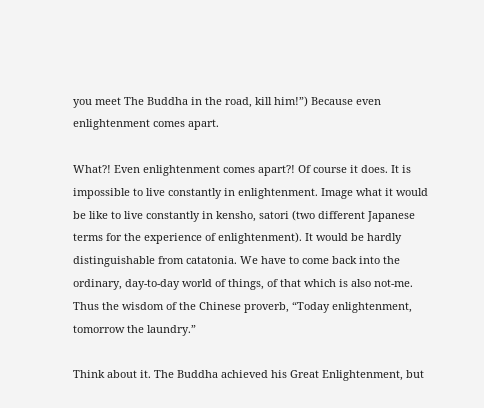you meet The Buddha in the road, kill him!”) Because even enlightenment comes apart.

What?! Even enlightenment comes apart?! Of course it does. It is impossible to live constantly in enlightenment. Image what it would be like to live constantly in kensho, satori (two different Japanese terms for the experience of enlightenment). It would be hardly distinguishable from catatonia. We have to come back into the ordinary, day-to-day world of things, of that which is also not-me. Thus the wisdom of the Chinese proverb, “Today enlightenment, tomorrow the laundry.”

Think about it. The Buddha achieved his Great Enlightenment, but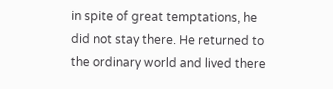in spite of great temptations, he did not stay there. He returned to the ordinary world and lived there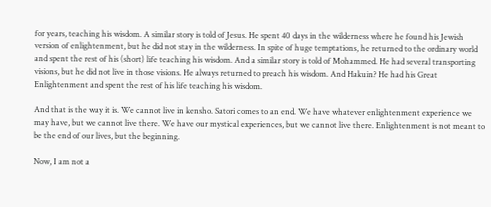for years, teaching his wisdom. A similar story is told of Jesus. He spent 40 days in the wilderness where he found his Jewish version of enlightenment, but he did not stay in the wilderness. In spite of huge temptations, he returned to the ordinary world and spent the rest of his (short) life teaching his wisdom. And a similar story is told of Mohammed. He had several transporting visions, but he did not live in those visions. He always returned to preach his wisdom. And Hakuin? He had his Great Enlightenment and spent the rest of his life teaching his wisdom.

And that is the way it is. We cannot live in kensho. Satori comes to an end. We have whatever enlightenment experience we may have, but we cannot live there. We have our mystical experiences, but we cannot live there. Enlightenment is not meant to be the end of our lives, but the beginning.

Now, I am not a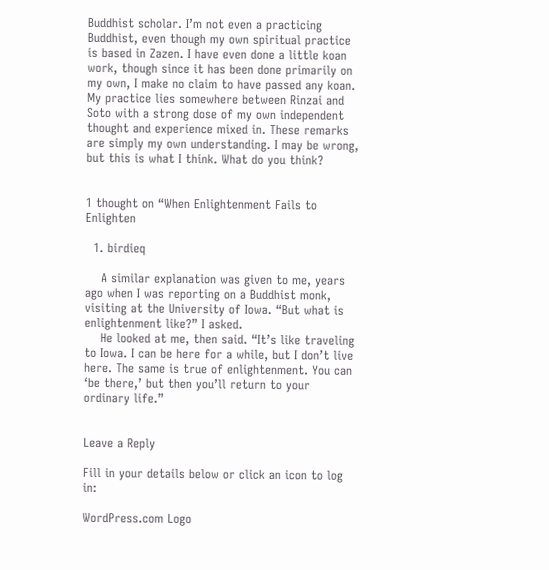Buddhist scholar. I’m not even a practicing Buddhist, even though my own spiritual practice is based in Zazen. I have even done a little koan work, though since it has been done primarily on my own, I make no claim to have passed any koan. My practice lies somewhere between Rinzai and Soto with a strong dose of my own independent thought and experience mixed in. These remarks are simply my own understanding. I may be wrong, but this is what I think. What do you think?


1 thought on “When Enlightenment Fails to Enlighten

  1. birdieq

    A similar explanation was given to me, years ago when I was reporting on a Buddhist monk, visiting at the University of Iowa. “But what is enlightenment like?” I asked.
    He looked at me, then said. “It’s like traveling to Iowa. I can be here for a while, but I don’t live here. The same is true of enlightenment. You can ‘be there,’ but then you’ll return to your ordinary life.”


Leave a Reply

Fill in your details below or click an icon to log in:

WordPress.com Logo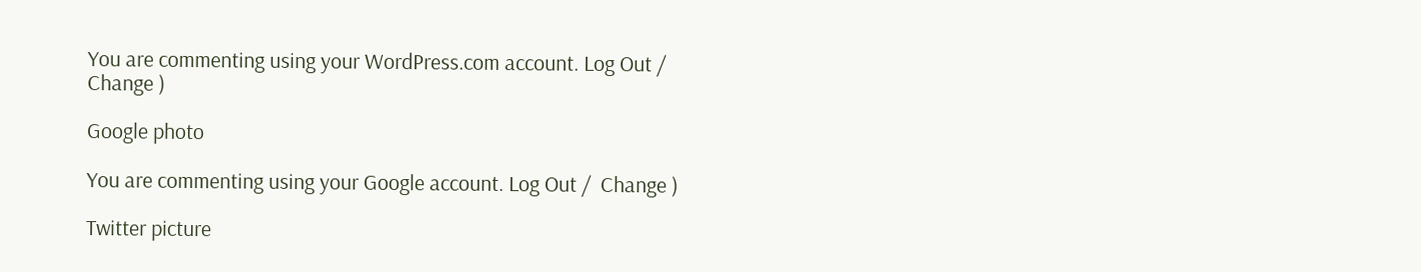You are commenting using your WordPress.com account. Log Out /  Change )

Google photo

You are commenting using your Google account. Log Out /  Change )

Twitter picture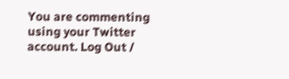You are commenting using your Twitter account. Log Out /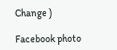Change )

Facebook photo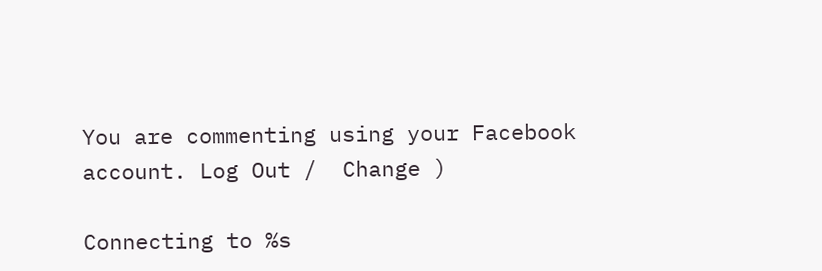You are commenting using your Facebook account. Log Out /  Change )

Connecting to %s